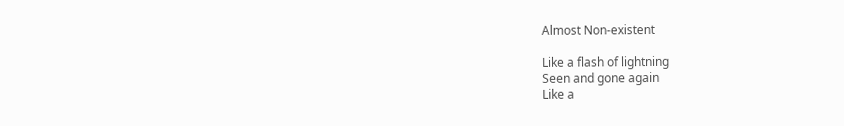Almost Non-existent

Like a flash of lightning
Seen and gone again
Like a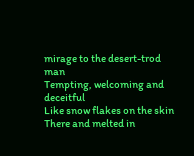mirage to the desert-trod man
Tempting, welcoming and deceitful
Like snow flakes on the skin
There and melted in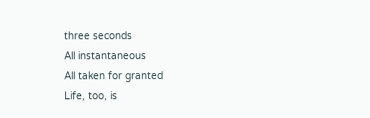three seconds
All instantaneous
All taken for granted
Life, too, is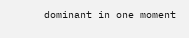dominant in one moment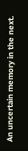An uncertain memory in the next.